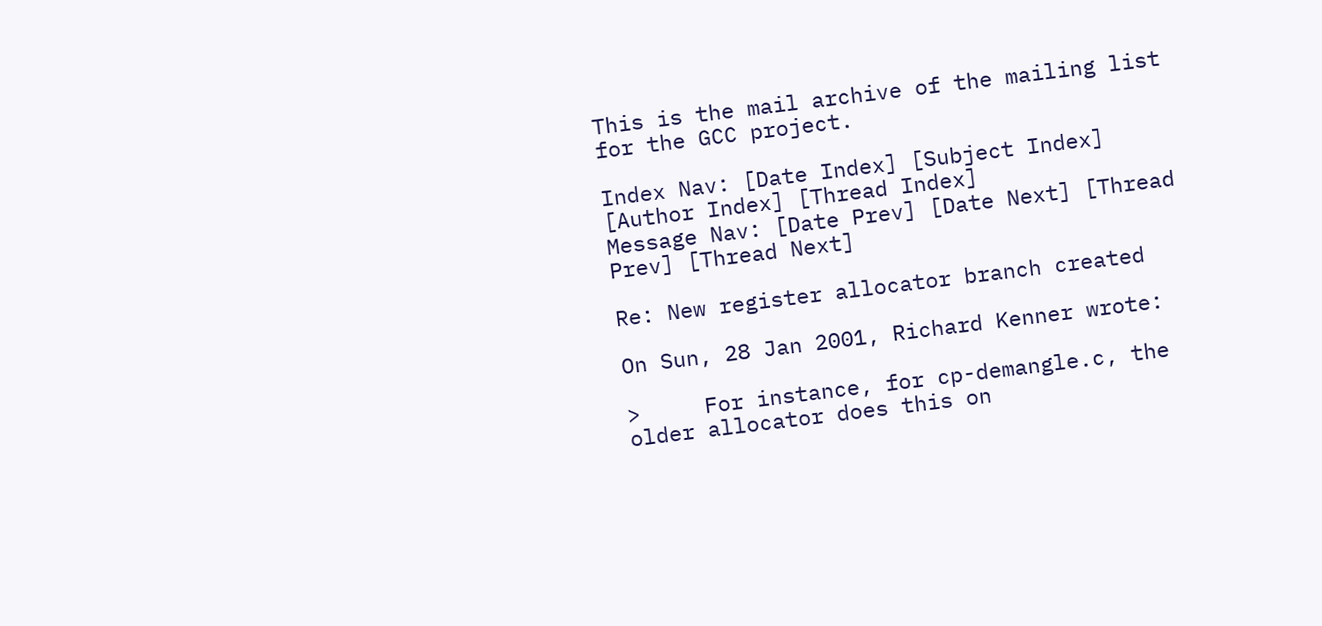This is the mail archive of the mailing list for the GCC project.

Index Nav: [Date Index] [Subject Index] [Author Index] [Thread Index]
Message Nav: [Date Prev] [Date Next] [Thread Prev] [Thread Next]

Re: New register allocator branch created

On Sun, 28 Jan 2001, Richard Kenner wrote:

>     For instance, for cp-demangle.c, the older allocator does this on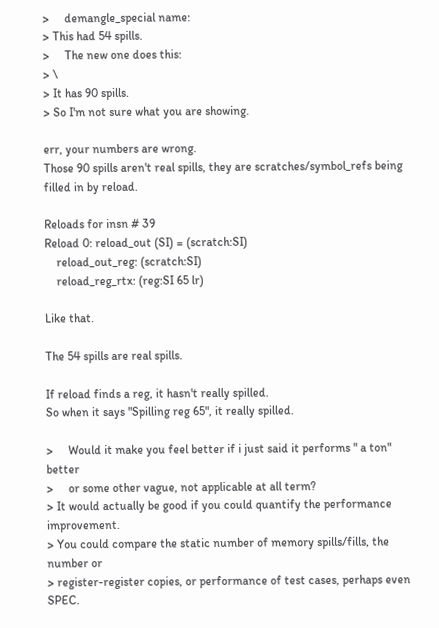>     demangle_special name:
> This had 54 spills.
>     The new one does this:
> \
> It has 90 spills.
> So I'm not sure what you are showing.

err, your numbers are wrong.
Those 90 spills aren't real spills, they are scratches/symbol_refs being
filled in by reload.

Reloads for insn # 39
Reload 0: reload_out (SI) = (scratch:SI)
    reload_out_reg: (scratch:SI)
    reload_reg_rtx: (reg:SI 65 lr)

Like that.

The 54 spills are real spills.

If reload finds a reg, it hasn't really spilled.
So when it says "Spilling reg 65", it really spilled.

>     Would it make you feel better if i just said it performs " a ton" better
>     or some other vague, not applicable at all term?
> It would actually be good if you could quantify the performance improvement.
> You could compare the static number of memory spills/fills, the number or
> register-register copies, or performance of test cases, perhaps even SPEC.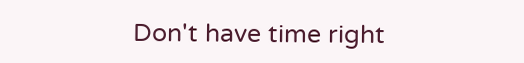Don't have time right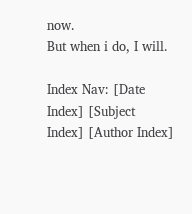now.
But when i do, I will.

Index Nav: [Date Index] [Subject Index] [Author Index]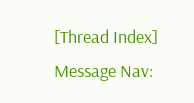[Thread Index]
Message Nav: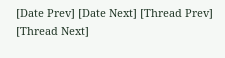[Date Prev] [Date Next] [Thread Prev] [Thread Next]